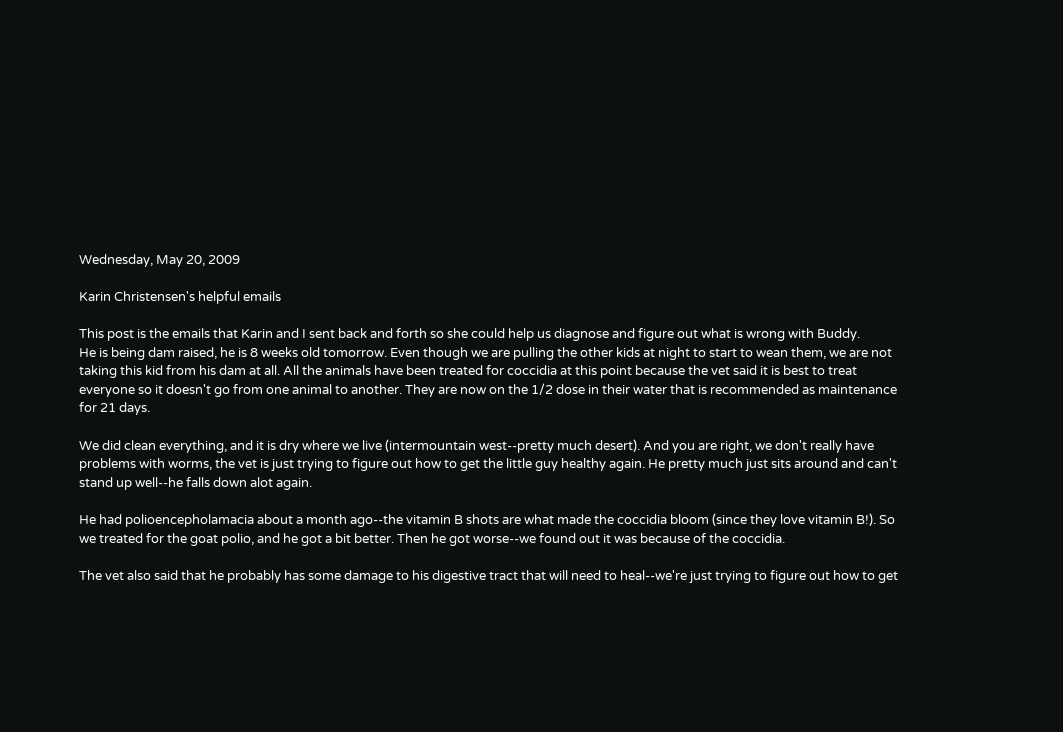Wednesday, May 20, 2009

Karin Christensen's helpful emails

This post is the emails that Karin and I sent back and forth so she could help us diagnose and figure out what is wrong with Buddy.
He is being dam raised, he is 8 weeks old tomorrow. Even though we are pulling the other kids at night to start to wean them, we are not taking this kid from his dam at all. All the animals have been treated for coccidia at this point because the vet said it is best to treat everyone so it doesn't go from one animal to another. They are now on the 1/2 dose in their water that is recommended as maintenance for 21 days.

We did clean everything, and it is dry where we live (intermountain west--pretty much desert). And you are right, we don't really have problems with worms, the vet is just trying to figure out how to get the little guy healthy again. He pretty much just sits around and can't stand up well--he falls down alot again.

He had polioencepholamacia about a month ago--the vitamin B shots are what made the coccidia bloom (since they love vitamin B!). So we treated for the goat polio, and he got a bit better. Then he got worse--we found out it was because of the coccidia.

The vet also said that he probably has some damage to his digestive tract that will need to heal--we're just trying to figure out how to get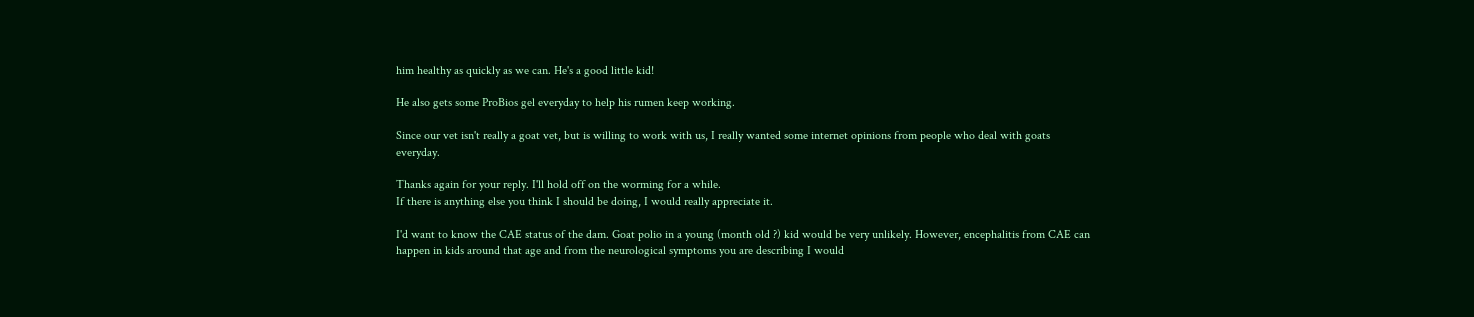him healthy as quickly as we can. He's a good little kid!

He also gets some ProBios gel everyday to help his rumen keep working.

Since our vet isn't really a goat vet, but is willing to work with us, I really wanted some internet opinions from people who deal with goats everyday.

Thanks again for your reply. I'll hold off on the worming for a while.
If there is anything else you think I should be doing, I would really appreciate it.

I'd want to know the CAE status of the dam. Goat polio in a young (month old ?) kid would be very unlikely. However, encephalitis from CAE can happen in kids around that age and from the neurological symptoms you are describing I would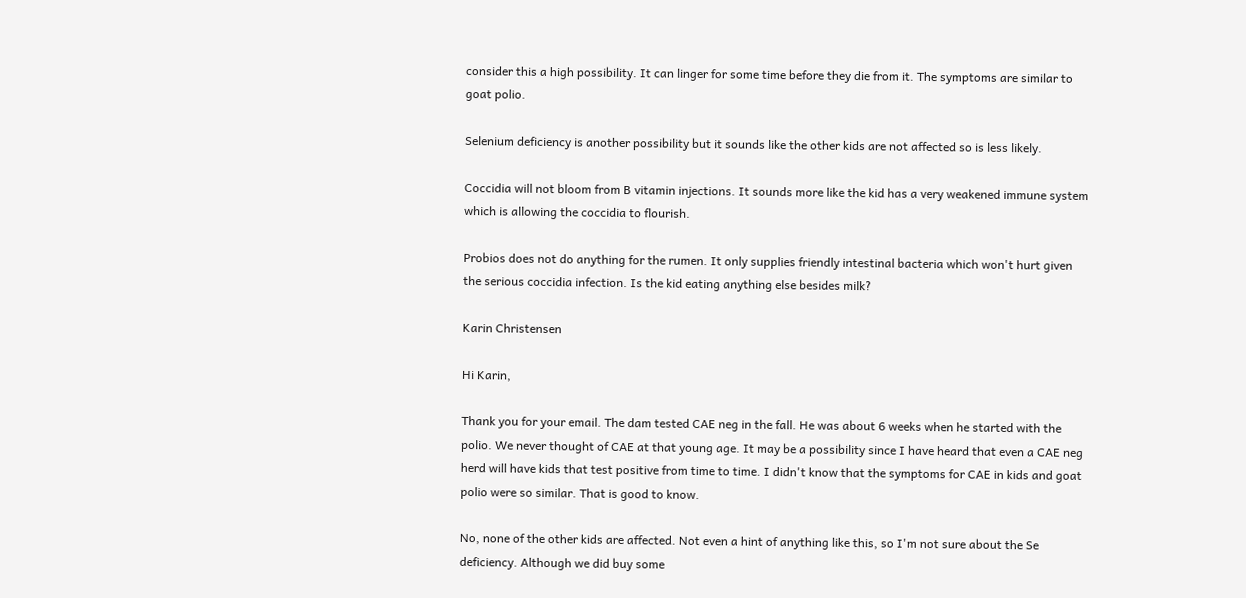consider this a high possibility. It can linger for some time before they die from it. The symptoms are similar to goat polio.

Selenium deficiency is another possibility but it sounds like the other kids are not affected so is less likely.

Coccidia will not bloom from B vitamin injections. It sounds more like the kid has a very weakened immune system which is allowing the coccidia to flourish.

Probios does not do anything for the rumen. It only supplies friendly intestinal bacteria which won't hurt given the serious coccidia infection. Is the kid eating anything else besides milk?

Karin Christensen

Hi Karin,

Thank you for your email. The dam tested CAE neg in the fall. He was about 6 weeks when he started with the polio. We never thought of CAE at that young age. It may be a possibility since I have heard that even a CAE neg herd will have kids that test positive from time to time. I didn't know that the symptoms for CAE in kids and goat polio were so similar. That is good to know.

No, none of the other kids are affected. Not even a hint of anything like this, so I'm not sure about the Se deficiency. Although we did buy some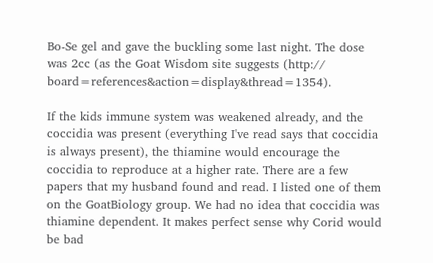Bo-Se gel and gave the buckling some last night. The dose was 2cc (as the Goat Wisdom site suggests (http:// board=references&action=display&thread=1354).

If the kids immune system was weakened already, and the coccidia was present (everything I've read says that coccidia is always present), the thiamine would encourage the coccidia to reproduce at a higher rate. There are a few papers that my husband found and read. I listed one of them on the GoatBiology group. We had no idea that coccidia was thiamine dependent. It makes perfect sense why Corid would be bad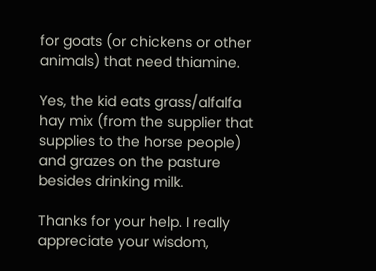for goats (or chickens or other animals) that need thiamine.

Yes, the kid eats grass/alfalfa hay mix (from the supplier that supplies to the horse people) and grazes on the pasture besides drinking milk.

Thanks for your help. I really appreciate your wisdom,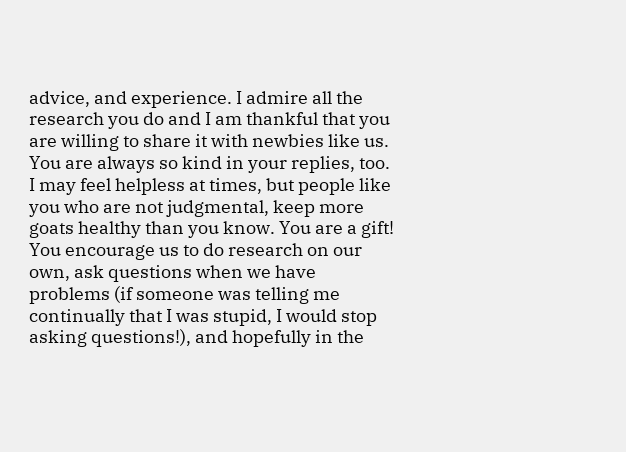advice, and experience. I admire all the research you do and I am thankful that you are willing to share it with newbies like us. You are always so kind in your replies, too. I may feel helpless at times, but people like you who are not judgmental, keep more goats healthy than you know. You are a gift! You encourage us to do research on our own, ask questions when we have problems (if someone was telling me continually that I was stupid, I would stop asking questions!), and hopefully in the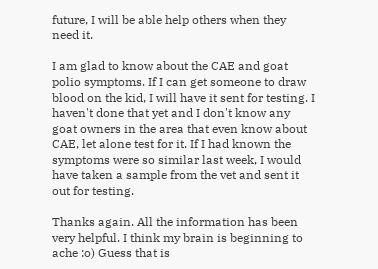future, I will be able help others when they need it.

I am glad to know about the CAE and goat polio symptoms. If I can get someone to draw blood on the kid, I will have it sent for testing. I haven't done that yet and I don't know any goat owners in the area that even know about CAE, let alone test for it. If I had known the symptoms were so similar last week, I would have taken a sample from the vet and sent it out for testing.

Thanks again. All the information has been very helpful. I think my brain is beginning to ache :o) Guess that is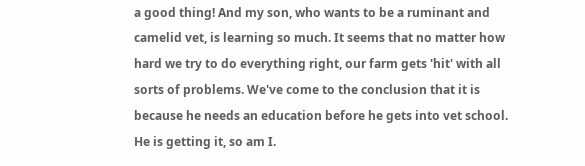a good thing! And my son, who wants to be a ruminant and camelid vet, is learning so much. It seems that no matter how hard we try to do everything right, our farm gets 'hit' with all sorts of problems. We've come to the conclusion that it is because he needs an education before he gets into vet school. He is getting it, so am I.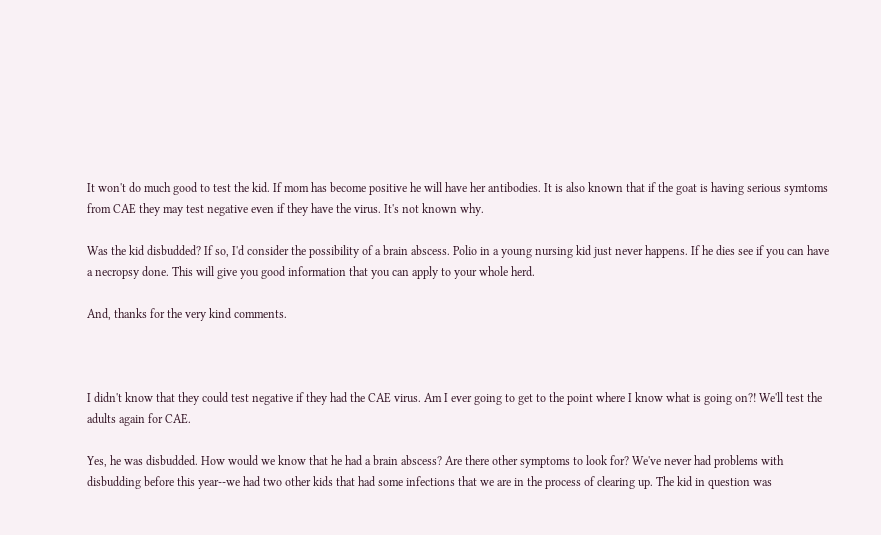It won't do much good to test the kid. If mom has become positive he will have her antibodies. It is also known that if the goat is having serious symtoms from CAE they may test negative even if they have the virus. It's not known why.

Was the kid disbudded? If so, I'd consider the possibility of a brain abscess. Polio in a young nursing kid just never happens. If he dies see if you can have a necropsy done. This will give you good information that you can apply to your whole herd.

And, thanks for the very kind comments.



I didn't know that they could test negative if they had the CAE virus. Am I ever going to get to the point where I know what is going on?! We'll test the adults again for CAE.

Yes, he was disbudded. How would we know that he had a brain abscess? Are there other symptoms to look for? We've never had problems with disbudding before this year--we had two other kids that had some infections that we are in the process of clearing up. The kid in question was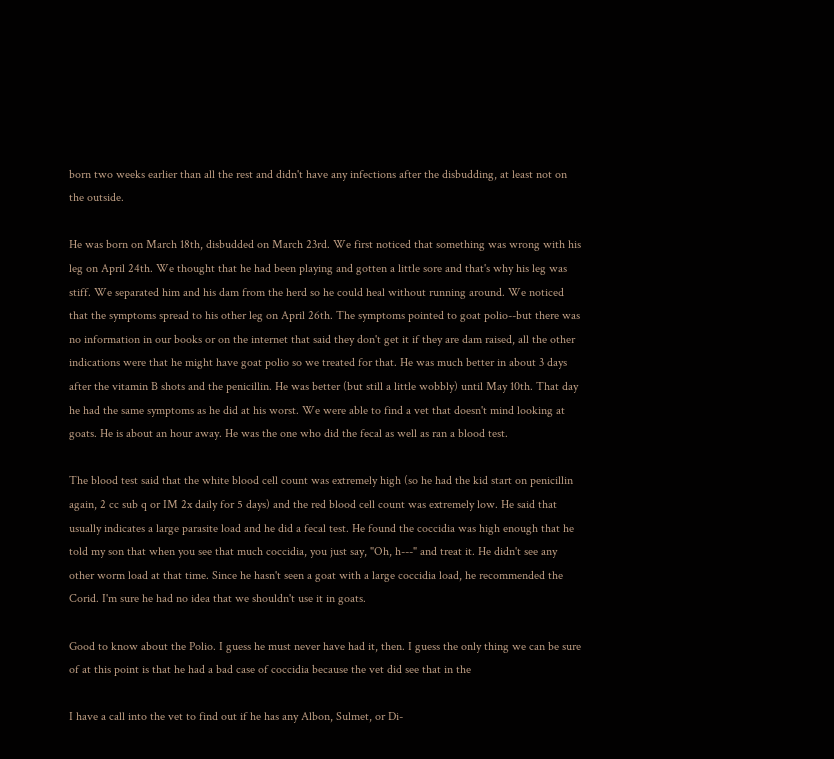born two weeks earlier than all the rest and didn't have any infections after the disbudding, at least not on the outside.

He was born on March 18th, disbudded on March 23rd. We first noticed that something was wrong with his leg on April 24th. We thought that he had been playing and gotten a little sore and that's why his leg was stiff. We separated him and his dam from the herd so he could heal without running around. We noticed that the symptoms spread to his other leg on April 26th. The symptoms pointed to goat polio--but there was no information in our books or on the internet that said they don't get it if they are dam raised, all the other indications were that he might have goat polio so we treated for that. He was much better in about 3 days after the vitamin B shots and the penicillin. He was better (but still a little wobbly) until May 10th. That day he had the same symptoms as he did at his worst. We were able to find a vet that doesn't mind looking at goats. He is about an hour away. He was the one who did the fecal as well as ran a blood test.

The blood test said that the white blood cell count was extremely high (so he had the kid start on penicillin again, 2 cc sub q or IM 2x daily for 5 days) and the red blood cell count was extremely low. He said that usually indicates a large parasite load and he did a fecal test. He found the coccidia was high enough that he told my son that when you see that much coccidia, you just say, "Oh, h---" and treat it. He didn't see any other worm load at that time. Since he hasn't seen a goat with a large coccidia load, he recommended the Corid. I'm sure he had no idea that we shouldn't use it in goats.

Good to know about the Polio. I guess he must never have had it, then. I guess the only thing we can be sure of at this point is that he had a bad case of coccidia because the vet did see that in the

I have a call into the vet to find out if he has any Albon, Sulmet, or Di-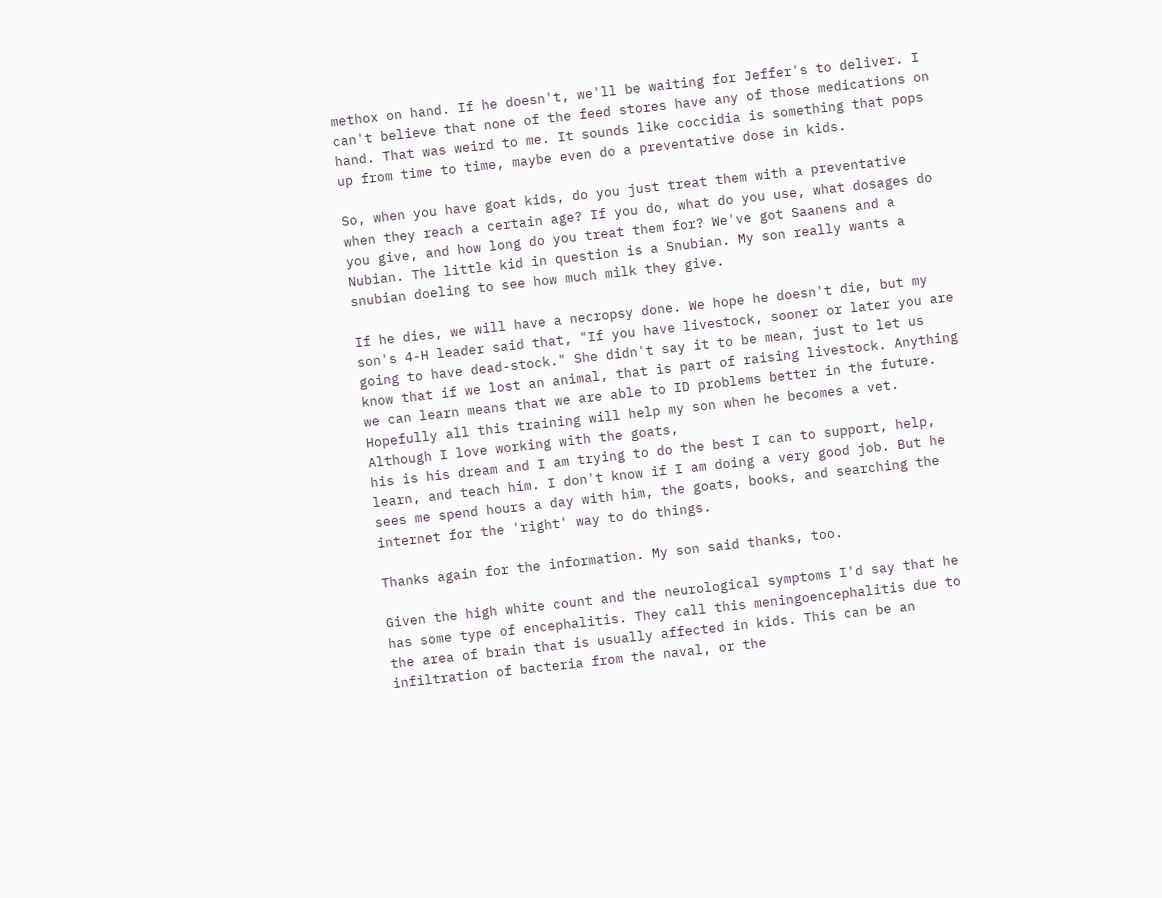methox on hand. If he doesn't, we'll be waiting for Jeffer's to deliver. I can't believe that none of the feed stores have any of those medications on hand. That was weird to me. It sounds like coccidia is something that pops up from time to time, maybe even do a preventative dose in kids.

So, when you have goat kids, do you just treat them with a preventative when they reach a certain age? If you do, what do you use, what dosages do you give, and how long do you treat them for? We've got Saanens and a Nubian. The little kid in question is a Snubian. My son really wants a snubian doeling to see how much milk they give.

If he dies, we will have a necropsy done. We hope he doesn't die, but my son's 4-H leader said that, "If you have livestock, sooner or later you are going to have dead-stock." She didn't say it to be mean, just to let us know that if we lost an animal, that is part of raising livestock. Anything we can learn means that we are able to ID problems better in the future. Hopefully all this training will help my son when he becomes a vet. Although I love working with the goats,
his is his dream and I am trying to do the best I can to support, help, learn, and teach him. I don't know if I am doing a very good job. But he sees me spend hours a day with him, the goats, books, and searching the internet for the 'right' way to do things.

Thanks again for the information. My son said thanks, too.

Given the high white count and the neurological symptoms I'd say that he has some type of encephalitis. They call this meningoencephalitis due to the area of brain that is usually affected in kids. This can be an infiltration of bacteria from the naval, or the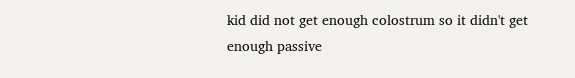kid did not get enough colostrum so it didn't get enough passive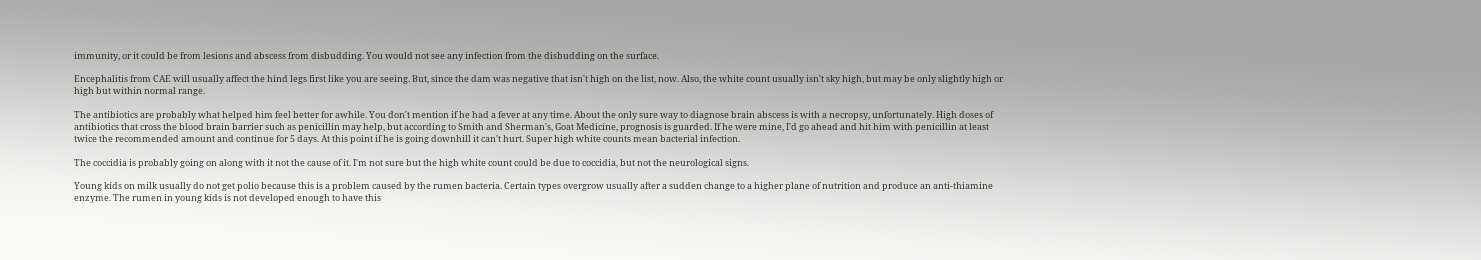immunity, or it could be from lesions and abscess from disbudding. You would not see any infection from the disbudding on the surface.

Encephalitis from CAE will usually affect the hind legs first like you are seeing. But, since the dam was negative that isn't high on the list, now. Also, the white count usually isn't sky high, but may be only slightly high or high but within normal range.

The antibiotics are probably what helped him feel better for awhile. You don't mention if he had a fever at any time. About the only sure way to diagnose brain abscess is with a necropsy, unfortunately. High doses of antibiotics that cross the blood brain barrier such as penicillin may help, but according to Smith and Sherman's, Goat Medicine, prognosis is guarded. If he were mine, I'd go ahead and hit him with penicillin at least twice the recommended amount and continue for 5 days. At this point if he is going downhill it can't hurt. Super high white counts mean bacterial infection.

The coccidia is probably going on along with it not the cause of it. I'm not sure but the high white count could be due to coccidia, but not the neurological signs.

Young kids on milk usually do not get polio because this is a problem caused by the rumen bacteria. Certain types overgrow usually after a sudden change to a higher plane of nutrition and produce an anti-thiamine enzyme. The rumen in young kids is not developed enough to have this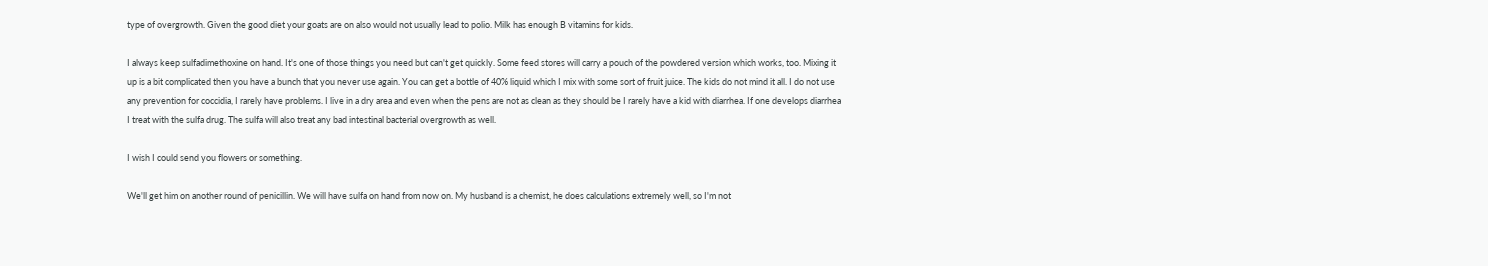type of overgrowth. Given the good diet your goats are on also would not usually lead to polio. Milk has enough B vitamins for kids.

I always keep sulfadimethoxine on hand. It's one of those things you need but can't get quickly. Some feed stores will carry a pouch of the powdered version which works, too. Mixing it up is a bit complicated then you have a bunch that you never use again. You can get a bottle of 40% liquid which I mix with some sort of fruit juice. The kids do not mind it all. I do not use any prevention for coccidia, I rarely have problems. I live in a dry area and even when the pens are not as clean as they should be I rarely have a kid with diarrhea. If one develops diarrhea I treat with the sulfa drug. The sulfa will also treat any bad intestinal bacterial overgrowth as well.

I wish I could send you flowers or something.

We'll get him on another round of penicillin. We will have sulfa on hand from now on. My husband is a chemist, he does calculations extremely well, so I'm not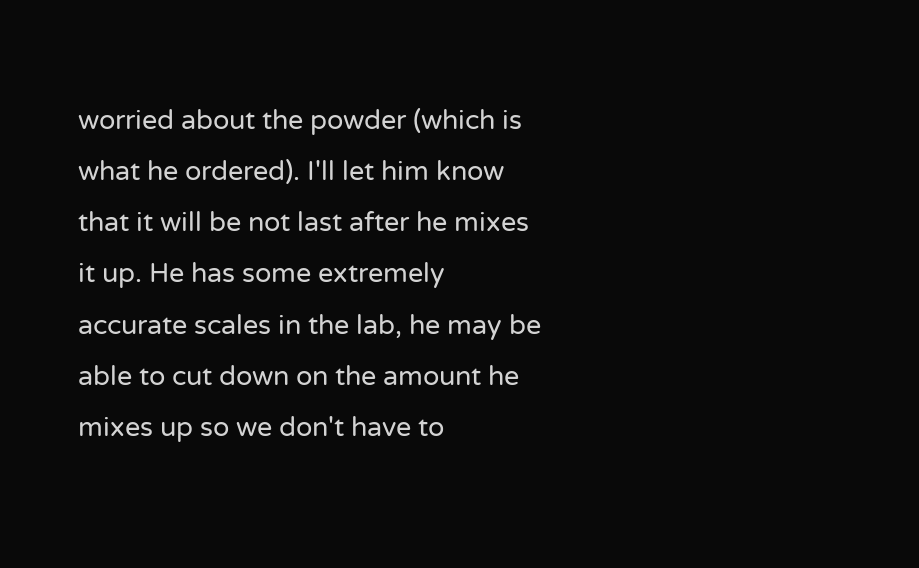worried about the powder (which is what he ordered). I'll let him know that it will be not last after he mixes it up. He has some extremely accurate scales in the lab, he may be able to cut down on the amount he mixes up so we don't have to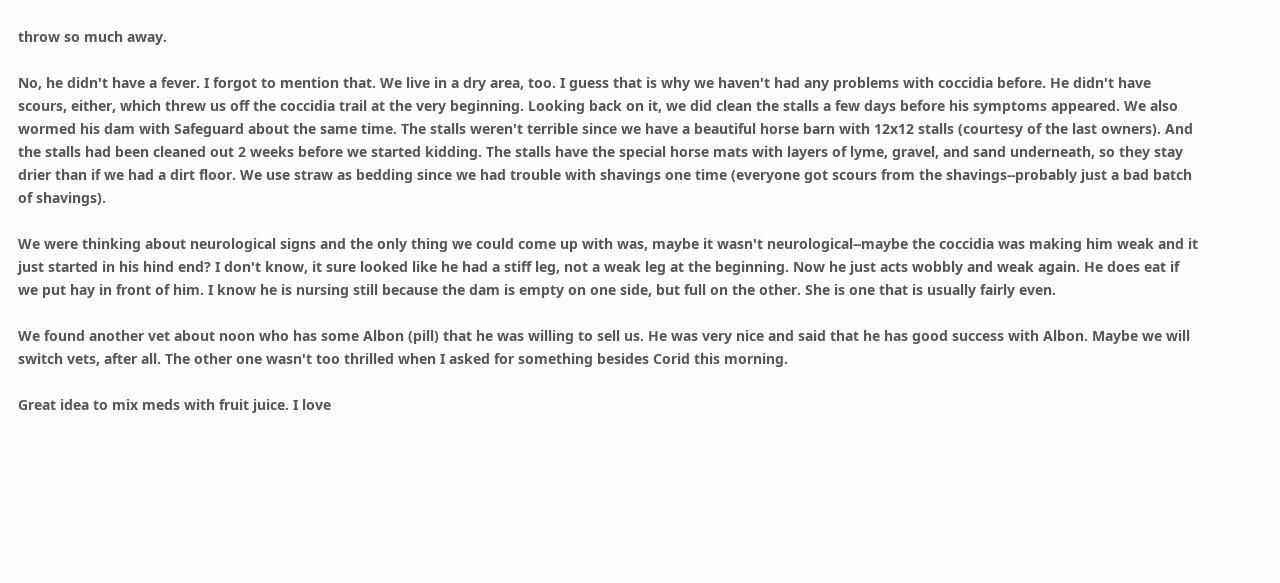throw so much away.

No, he didn't have a fever. I forgot to mention that. We live in a dry area, too. I guess that is why we haven't had any problems with coccidia before. He didn't have scours, either, which threw us off the coccidia trail at the very beginning. Looking back on it, we did clean the stalls a few days before his symptoms appeared. We also wormed his dam with Safeguard about the same time. The stalls weren't terrible since we have a beautiful horse barn with 12x12 stalls (courtesy of the last owners). And the stalls had been cleaned out 2 weeks before we started kidding. The stalls have the special horse mats with layers of lyme, gravel, and sand underneath, so they stay drier than if we had a dirt floor. We use straw as bedding since we had trouble with shavings one time (everyone got scours from the shavings--probably just a bad batch of shavings).

We were thinking about neurological signs and the only thing we could come up with was, maybe it wasn't neurological--maybe the coccidia was making him weak and it just started in his hind end? I don't know, it sure looked like he had a stiff leg, not a weak leg at the beginning. Now he just acts wobbly and weak again. He does eat if we put hay in front of him. I know he is nursing still because the dam is empty on one side, but full on the other. She is one that is usually fairly even.

We found another vet about noon who has some Albon (pill) that he was willing to sell us. He was very nice and said that he has good success with Albon. Maybe we will switch vets, after all. The other one wasn't too thrilled when I asked for something besides Corid this morning.

Great idea to mix meds with fruit juice. I love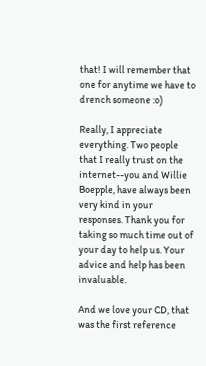that! I will remember that one for anytime we have to drench someone :o)

Really, I appreciate everything. Two people that I really trust on the internet--you and Willie Boepple, have always been very kind in your responses. Thank you for taking so much time out of your day to help us. Your advice and help has been invaluable.

And we love your CD, that was the first reference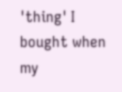'thing' I bought when my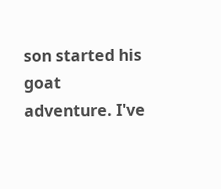son started his goat adventure. I've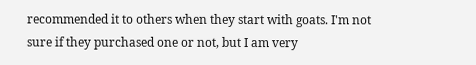recommended it to others when they start with goats. I'm not sure if they purchased one or not, but I am very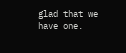glad that we have one.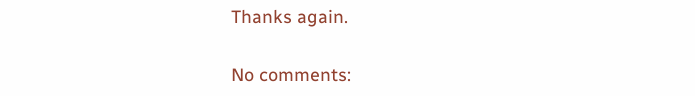Thanks again.

No comments: